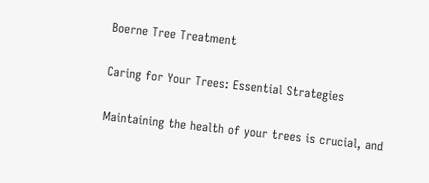Boerne Tree Treatment

Caring for Your Trees: Essential Strategies

Maintaining the health of your trees is crucial, and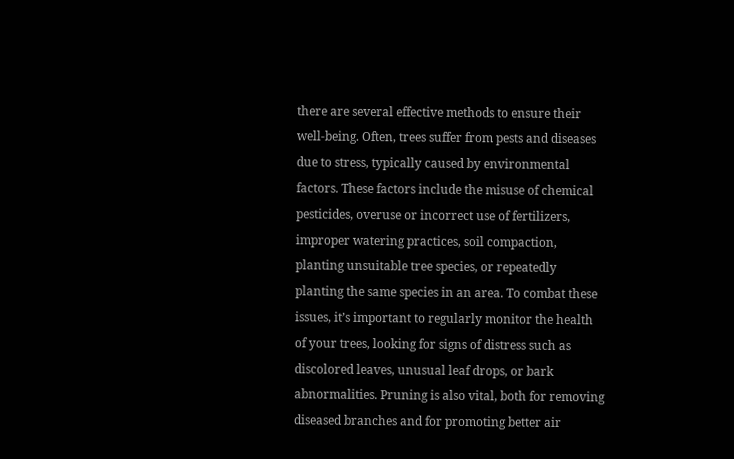there are several effective methods to ensure their well-being. Often, trees suffer from pests and diseases due to stress, typically caused by environmental factors. These factors include the misuse of chemical pesticides, overuse or incorrect use of fertilizers, improper watering practices, soil compaction, planting unsuitable tree species, or repeatedly planting the same species in an area. To combat these issues, it’s important to regularly monitor the health of your trees, looking for signs of distress such as discolored leaves, unusual leaf drops, or bark abnormalities. Pruning is also vital, both for removing diseased branches and for promoting better air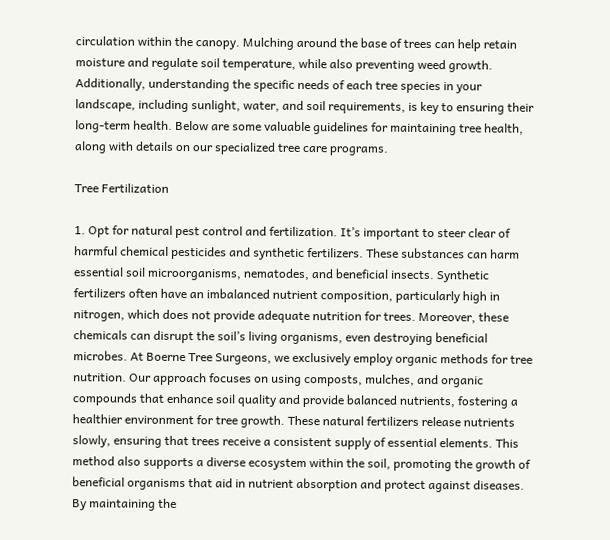circulation within the canopy. Mulching around the base of trees can help retain moisture and regulate soil temperature, while also preventing weed growth. Additionally, understanding the specific needs of each tree species in your landscape, including sunlight, water, and soil requirements, is key to ensuring their long-term health. Below are some valuable guidelines for maintaining tree health, along with details on our specialized tree care programs.

Tree Fertilization

1. Opt for natural pest control and fertilization. It’s important to steer clear of harmful chemical pesticides and synthetic fertilizers. These substances can harm essential soil microorganisms, nematodes, and beneficial insects. Synthetic fertilizers often have an imbalanced nutrient composition, particularly high in nitrogen, which does not provide adequate nutrition for trees. Moreover, these chemicals can disrupt the soil’s living organisms, even destroying beneficial microbes. At Boerne Tree Surgeons, we exclusively employ organic methods for tree nutrition. Our approach focuses on using composts, mulches, and organic compounds that enhance soil quality and provide balanced nutrients, fostering a healthier environment for tree growth. These natural fertilizers release nutrients slowly, ensuring that trees receive a consistent supply of essential elements. This method also supports a diverse ecosystem within the soil, promoting the growth of beneficial organisms that aid in nutrient absorption and protect against diseases. By maintaining the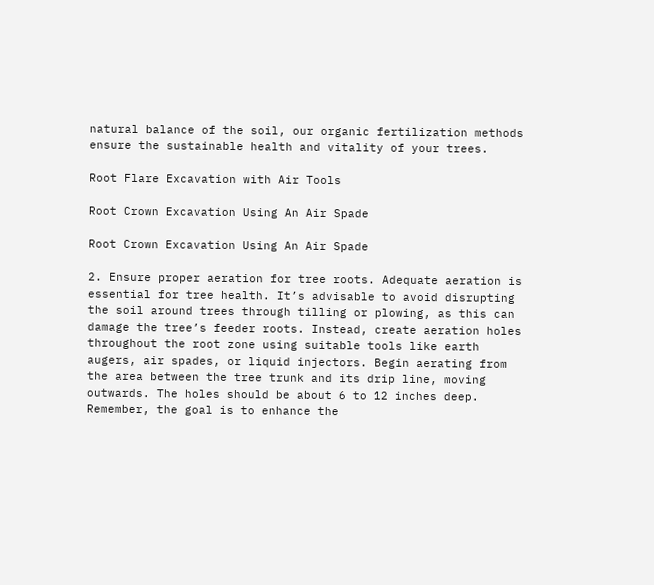natural balance of the soil, our organic fertilization methods ensure the sustainable health and vitality of your trees.

Root Flare Excavation with Air Tools

Root Crown Excavation Using An Air Spade

Root Crown Excavation Using An Air Spade

2. Ensure proper aeration for tree roots. Adequate aeration is essential for tree health. It’s advisable to avoid disrupting the soil around trees through tilling or plowing, as this can damage the tree’s feeder roots. Instead, create aeration holes throughout the root zone using suitable tools like earth augers, air spades, or liquid injectors. Begin aerating from the area between the tree trunk and its drip line, moving outwards. The holes should be about 6 to 12 inches deep. Remember, the goal is to enhance the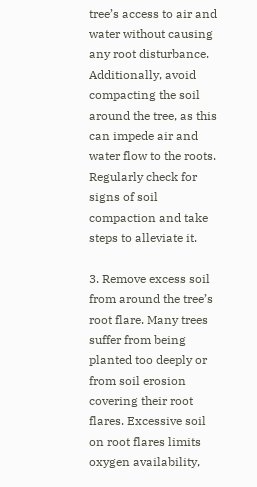tree’s access to air and water without causing any root disturbance. Additionally, avoid compacting the soil around the tree, as this can impede air and water flow to the roots. Regularly check for signs of soil compaction and take steps to alleviate it.

3. Remove excess soil from around the tree’s root flare. Many trees suffer from being planted too deeply or from soil erosion covering their root flares. Excessive soil on root flares limits oxygen availability,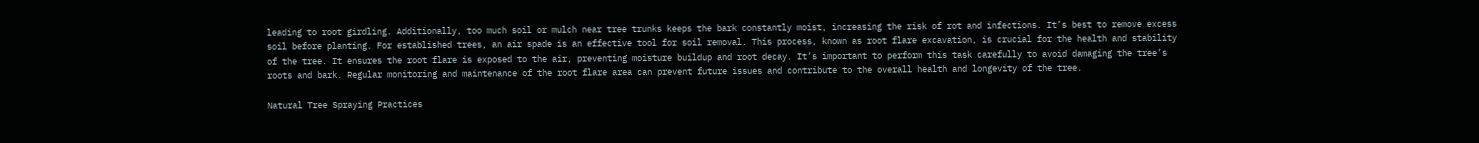leading to root girdling. Additionally, too much soil or mulch near tree trunks keeps the bark constantly moist, increasing the risk of rot and infections. It’s best to remove excess soil before planting. For established trees, an air spade is an effective tool for soil removal. This process, known as root flare excavation, is crucial for the health and stability of the tree. It ensures the root flare is exposed to the air, preventing moisture buildup and root decay. It’s important to perform this task carefully to avoid damaging the tree’s roots and bark. Regular monitoring and maintenance of the root flare area can prevent future issues and contribute to the overall health and longevity of the tree.

Natural Tree Spraying Practices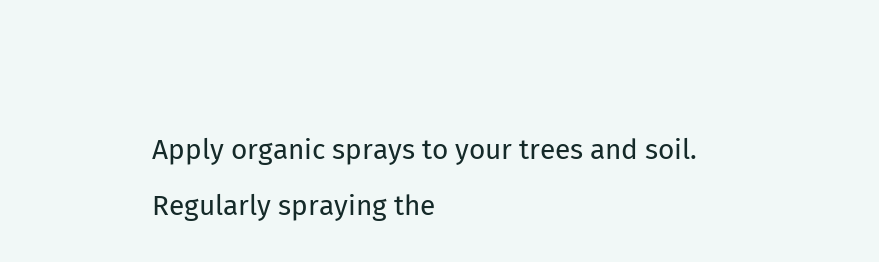Apply organic sprays to your trees and soil. Regularly spraying the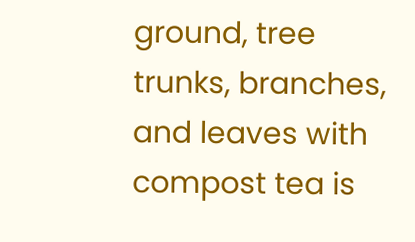ground, tree trunks, branches, and leaves with compost tea is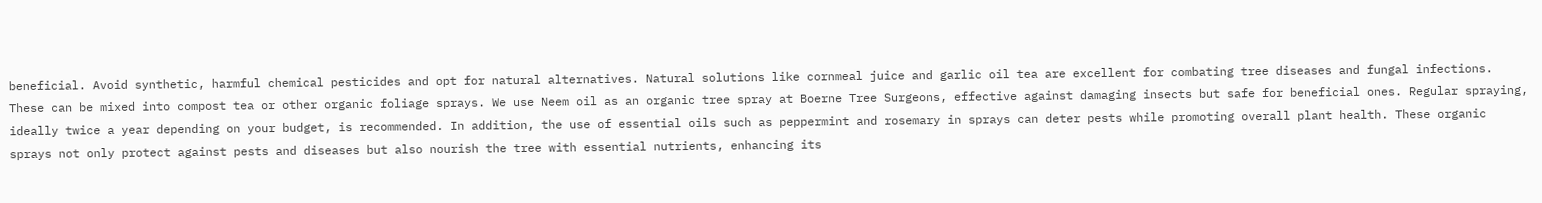beneficial. Avoid synthetic, harmful chemical pesticides and opt for natural alternatives. Natural solutions like cornmeal juice and garlic oil tea are excellent for combating tree diseases and fungal infections. These can be mixed into compost tea or other organic foliage sprays. We use Neem oil as an organic tree spray at Boerne Tree Surgeons, effective against damaging insects but safe for beneficial ones. Regular spraying, ideally twice a year depending on your budget, is recommended. In addition, the use of essential oils such as peppermint and rosemary in sprays can deter pests while promoting overall plant health. These organic sprays not only protect against pests and diseases but also nourish the tree with essential nutrients, enhancing its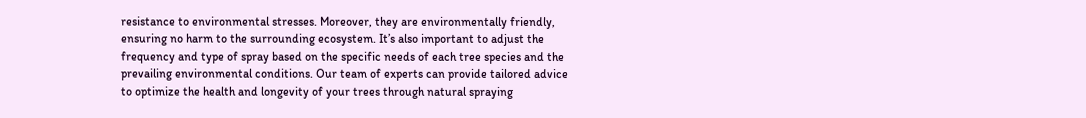resistance to environmental stresses. Moreover, they are environmentally friendly, ensuring no harm to the surrounding ecosystem. It’s also important to adjust the frequency and type of spray based on the specific needs of each tree species and the prevailing environmental conditions. Our team of experts can provide tailored advice to optimize the health and longevity of your trees through natural spraying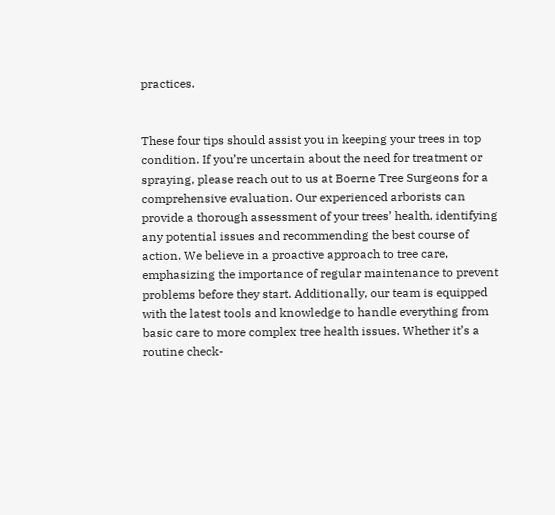practices.


These four tips should assist you in keeping your trees in top condition. If you’re uncertain about the need for treatment or spraying, please reach out to us at Boerne Tree Surgeons for a comprehensive evaluation. Our experienced arborists can provide a thorough assessment of your trees’ health, identifying any potential issues and recommending the best course of action. We believe in a proactive approach to tree care, emphasizing the importance of regular maintenance to prevent problems before they start. Additionally, our team is equipped with the latest tools and knowledge to handle everything from basic care to more complex tree health issues. Whether it’s a routine check-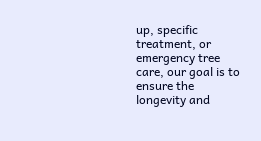up, specific treatment, or emergency tree care, our goal is to ensure the longevity and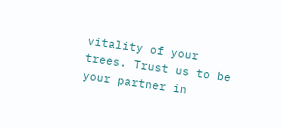vitality of your trees. Trust us to be your partner in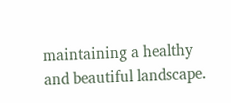maintaining a healthy and beautiful landscape.